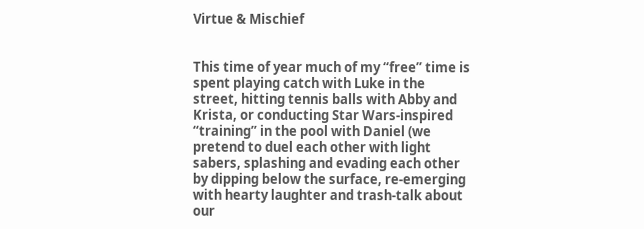Virtue & Mischief


This time of year much of my “free” time is spent playing catch with Luke in the street, hitting tennis balls with Abby and Krista, or conducting Star Wars-inspired “training” in the pool with Daniel (we pretend to duel each other with light sabers, splashing and evading each other by dipping below the surface, re-emerging with hearty laughter and trash-talk about our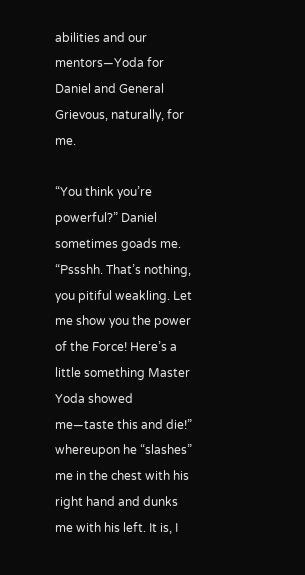abilities and our mentors—Yoda for Daniel and General Grievous, naturally, for me.

“You think you’re powerful?” Daniel sometimes goads me. “Pssshh. That’s nothing, you pitiful weakling. Let me show you the power of the Force! Here’s a little something Master Yoda showed me—taste this and die!” whereupon he “slashes” me in the chest with his right hand and dunks me with his left. It is, I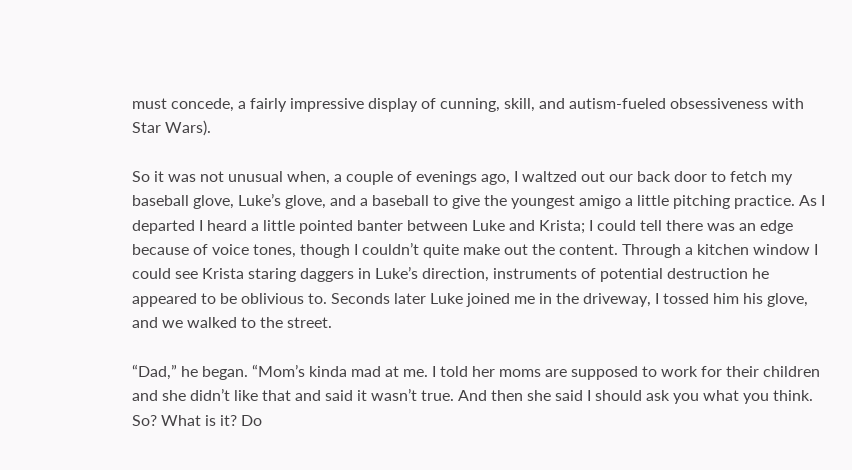must concede, a fairly impressive display of cunning, skill, and autism-fueled obsessiveness with Star Wars).

So it was not unusual when, a couple of evenings ago, I waltzed out our back door to fetch my baseball glove, Luke’s glove, and a baseball to give the youngest amigo a little pitching practice. As I departed I heard a little pointed banter between Luke and Krista; I could tell there was an edge because of voice tones, though I couldn’t quite make out the content. Through a kitchen window I could see Krista staring daggers in Luke’s direction, instruments of potential destruction he appeared to be oblivious to. Seconds later Luke joined me in the driveway, I tossed him his glove, and we walked to the street.

“Dad,” he began. “Mom’s kinda mad at me. I told her moms are supposed to work for their children and she didn’t like that and said it wasn’t true. And then she said I should ask you what you think. So? What is it? Do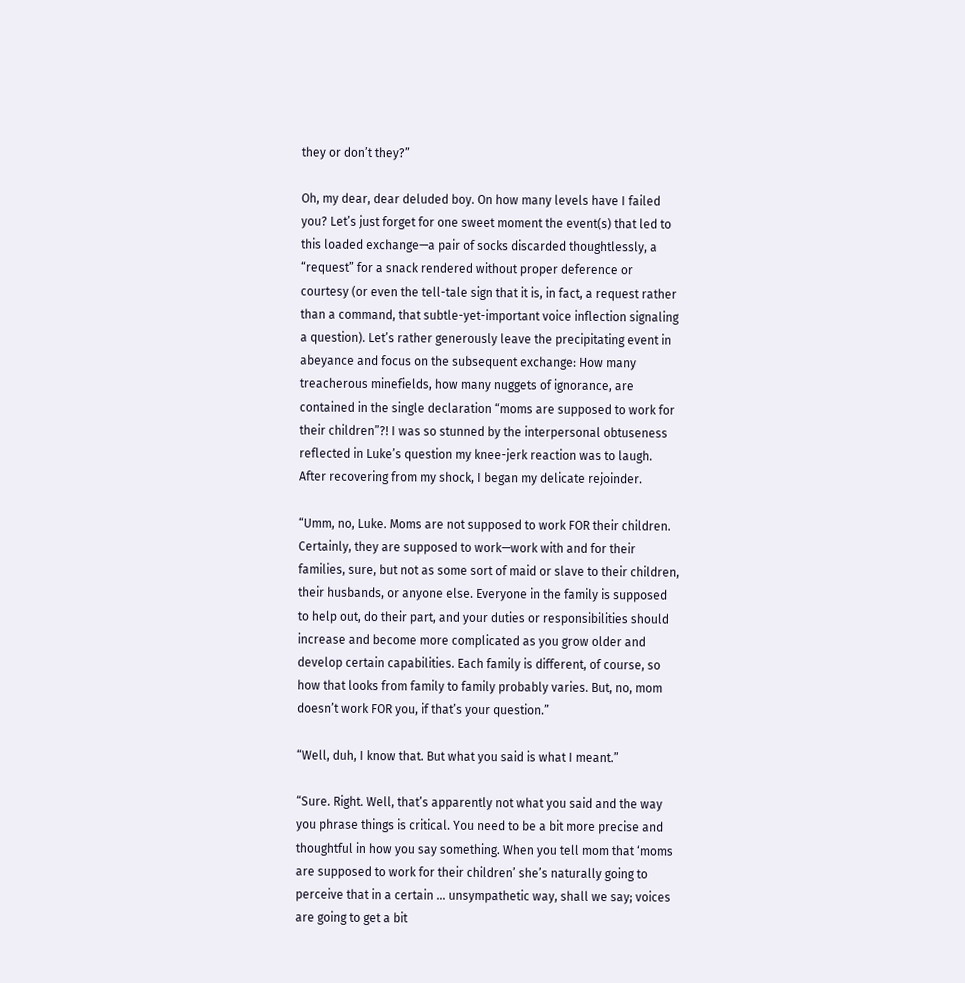they or don’t they?”

Oh, my dear, dear deluded boy. On how many levels have I failed you? Let’s just forget for one sweet moment the event(s) that led to this loaded exchange—a pair of socks discarded thoughtlessly, a “request” for a snack rendered without proper deference or courtesy (or even the tell-tale sign that it is, in fact, a request rather than a command, that subtle-yet-important voice inflection signaling a question). Let’s rather generously leave the precipitating event in abeyance and focus on the subsequent exchange: How many treacherous minefields, how many nuggets of ignorance, are contained in the single declaration “moms are supposed to work for their children”?! I was so stunned by the interpersonal obtuseness reflected in Luke’s question my knee-jerk reaction was to laugh. After recovering from my shock, I began my delicate rejoinder.

“Umm, no, Luke. Moms are not supposed to work FOR their children. Certainly, they are supposed to work—work with and for their families, sure, but not as some sort of maid or slave to their children, their husbands, or anyone else. Everyone in the family is supposed to help out, do their part, and your duties or responsibilities should increase and become more complicated as you grow older and develop certain capabilities. Each family is different, of course, so how that looks from family to family probably varies. But, no, mom doesn’t work FOR you, if that’s your question.”

“Well, duh, I know that. But what you said is what I meant.”

“Sure. Right. Well, that’s apparently not what you said and the way you phrase things is critical. You need to be a bit more precise and thoughtful in how you say something. When you tell mom that ‘moms are supposed to work for their children’ she’s naturally going to perceive that in a certain … unsympathetic way, shall we say; voices are going to get a bit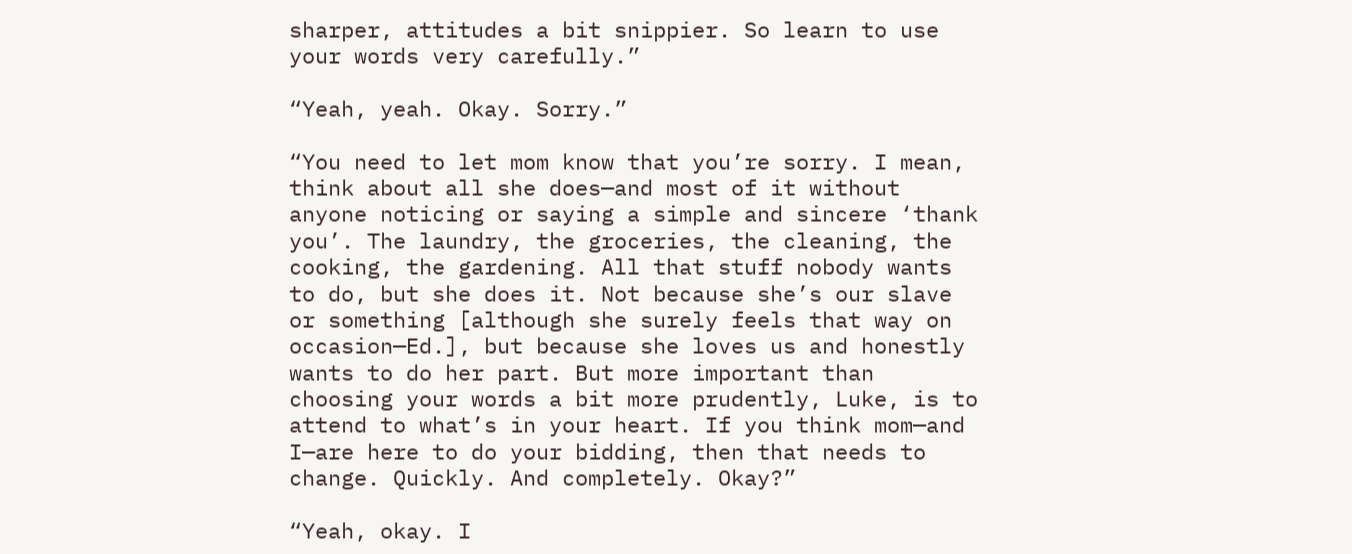sharper, attitudes a bit snippier. So learn to use your words very carefully.”

“Yeah, yeah. Okay. Sorry.”

“You need to let mom know that you’re sorry. I mean, think about all she does—and most of it without anyone noticing or saying a simple and sincere ‘thank you’. The laundry, the groceries, the cleaning, the cooking, the gardening. All that stuff nobody wants to do, but she does it. Not because she’s our slave or something [although she surely feels that way on occasion—Ed.], but because she loves us and honestly wants to do her part. But more important than choosing your words a bit more prudently, Luke, is to attend to what’s in your heart. If you think mom—and I—are here to do your bidding, then that needs to change. Quickly. And completely. Okay?”

“Yeah, okay. I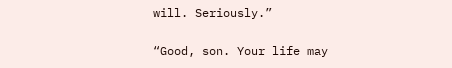will. Seriously.”

“Good, son. Your life may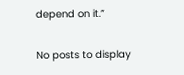depend on it.”

No posts to display